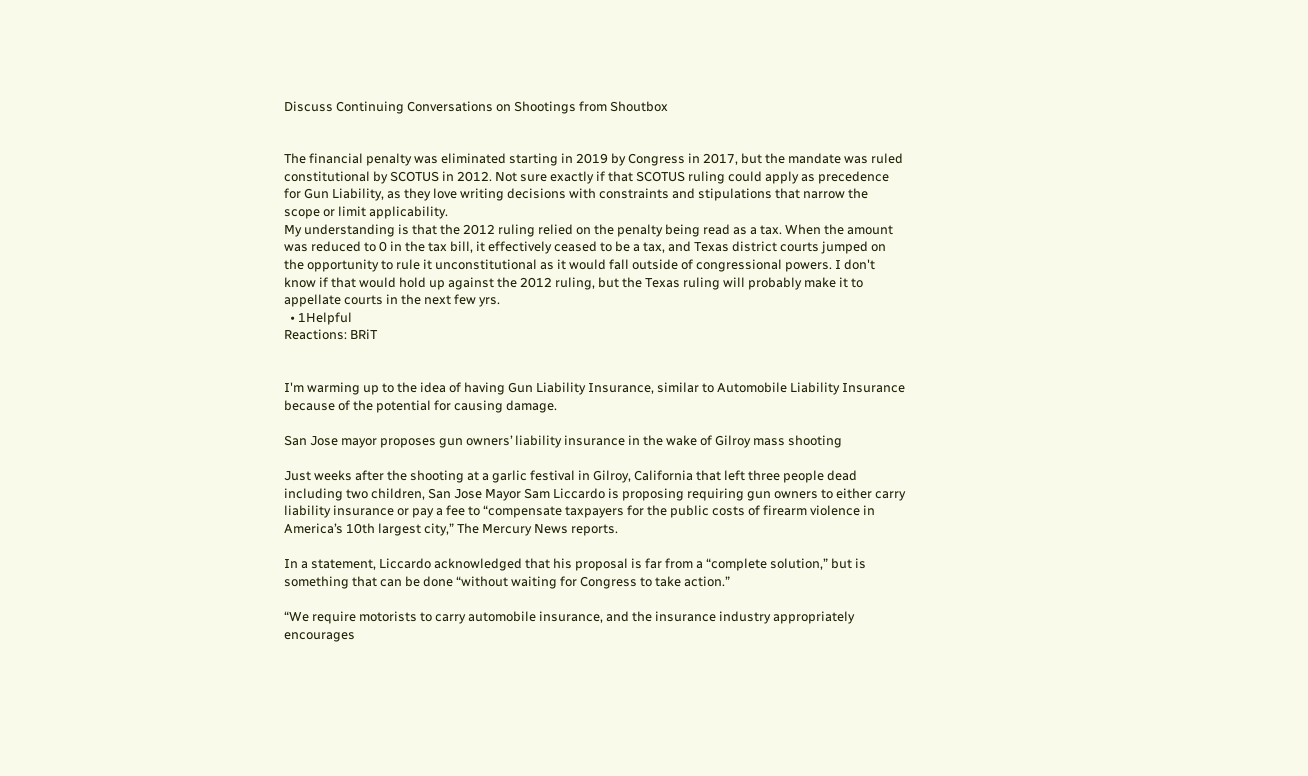Discuss Continuing Conversations on Shootings from Shoutbox


The financial penalty was eliminated starting in 2019 by Congress in 2017, but the mandate was ruled constitutional by SCOTUS in 2012. Not sure exactly if that SCOTUS ruling could apply as precedence for Gun Liability, as they love writing decisions with constraints and stipulations that narrow the scope or limit applicability.
My understanding is that the 2012 ruling relied on the penalty being read as a tax. When the amount was reduced to 0 in the tax bill, it effectively ceased to be a tax, and Texas district courts jumped on the opportunity to rule it unconstitutional as it would fall outside of congressional powers. I don't know if that would hold up against the 2012 ruling, but the Texas ruling will probably make it to appellate courts in the next few yrs.
  • 1Helpful
Reactions: BRiT


I'm warming up to the idea of having Gun Liability Insurance, similar to Automobile Liability Insurance because of the potential for causing damage.

San Jose mayor proposes gun owners’ liability insurance in the wake of Gilroy mass shooting

Just weeks after the shooting at a garlic festival in Gilroy, California that left three people dead including two children, San Jose Mayor Sam Liccardo is proposing requiring gun owners to either carry liability insurance or pay a fee to “compensate taxpayers for the public costs of firearm violence in America’s 10th largest city,” The Mercury News reports.

In a statement, Liccardo acknowledged that his proposal is far from a “complete solution,” but is something that can be done “without waiting for Congress to take action.”

“We require motorists to carry automobile insurance, and the insurance industry appropriately encourages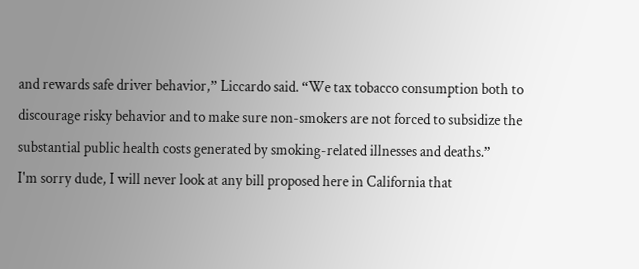and rewards safe driver behavior,” Liccardo said. “We tax tobacco consumption both to discourage risky behavior and to make sure non-smokers are not forced to subsidize the substantial public health costs generated by smoking-related illnesses and deaths.”
I'm sorry dude, I will never look at any bill proposed here in California that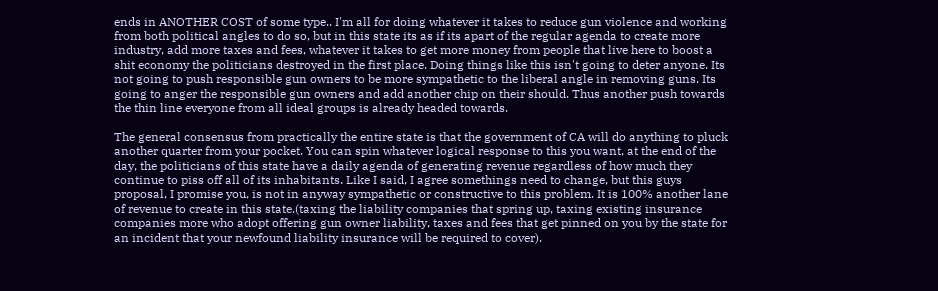ends in ANOTHER COST of some type.. I'm all for doing whatever it takes to reduce gun violence and working from both political angles to do so, but in this state its as if its apart of the regular agenda to create more industry, add more taxes and fees, whatever it takes to get more money from people that live here to boost a shit economy the politicians destroyed in the first place. Doing things like this isn't going to deter anyone. Its not going to push responsible gun owners to be more sympathetic to the liberal angle in removing guns. Its going to anger the responsible gun owners and add another chip on their should. Thus another push towards the thin line everyone from all ideal groups is already headed towards.

The general consensus from practically the entire state is that the government of CA will do anything to pluck another quarter from your pocket. You can spin whatever logical response to this you want, at the end of the day, the politicians of this state have a daily agenda of generating revenue regardless of how much they continue to piss off all of its inhabitants. Like I said, I agree somethings need to change, but this guys proposal, I promise you, is not in anyway sympathetic or constructive to this problem. It is 100% another lane of revenue to create in this state.(taxing the liability companies that spring up, taxing existing insurance companies more who adopt offering gun owner liability, taxes and fees that get pinned on you by the state for an incident that your newfound liability insurance will be required to cover).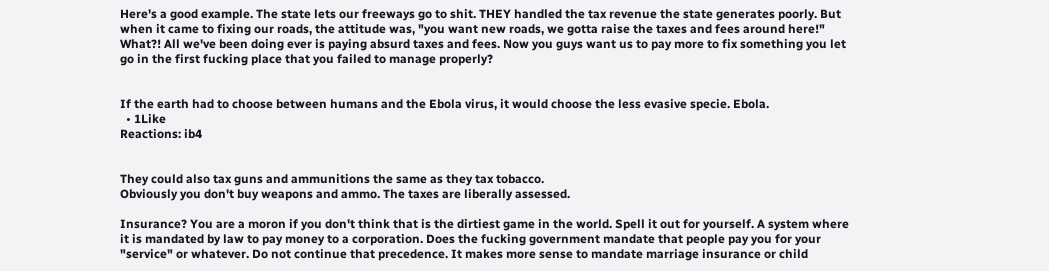Here's a good example. The state lets our freeways go to shit. THEY handled the tax revenue the state generates poorly. But when it came to fixing our roads, the attitude was, "you want new roads, we gotta raise the taxes and fees around here!" What?! All we've been doing ever is paying absurd taxes and fees. Now you guys want us to pay more to fix something you let go in the first fucking place that you failed to manage properly?


If the earth had to choose between humans and the Ebola virus, it would choose the less evasive specie. Ebola.
  • 1Like
Reactions: ib4


They could also tax guns and ammunitions the same as they tax tobacco.
Obviously you don't buy weapons and ammo. The taxes are liberally assessed.

Insurance? You are a moron if you don't think that is the dirtiest game in the world. Spell it out for yourself. A system where it is mandated by law to pay money to a corporation. Does the fucking government mandate that people pay you for your "service" or whatever. Do not continue that precedence. It makes more sense to mandate marriage insurance or child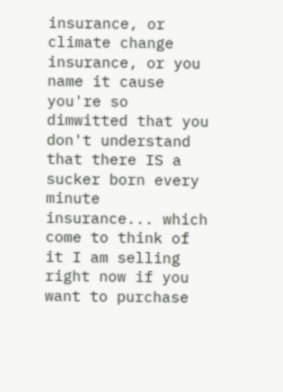insurance, or climate change insurance, or you name it cause you're so dimwitted that you don't understand that there IS a sucker born every minute insurance... which come to think of it I am selling right now if you want to purchase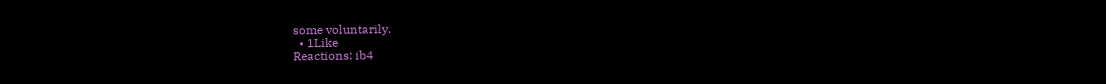some voluntarily.
  • 1Like
Reactions: ib4